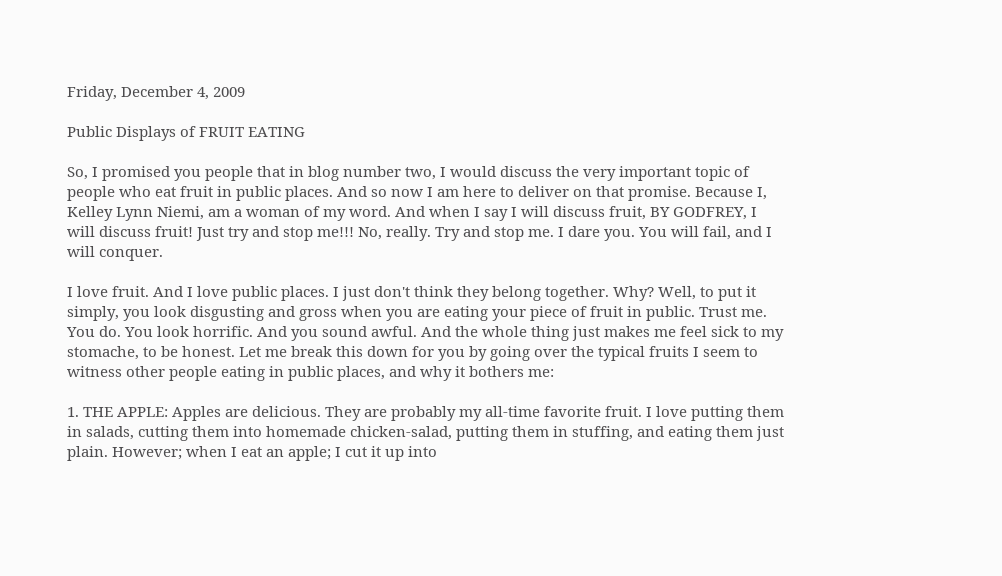Friday, December 4, 2009

Public Displays of FRUIT EATING

So, I promised you people that in blog number two, I would discuss the very important topic of people who eat fruit in public places. And so now I am here to deliver on that promise. Because I, Kelley Lynn Niemi, am a woman of my word. And when I say I will discuss fruit, BY GODFREY, I will discuss fruit! Just try and stop me!!! No, really. Try and stop me. I dare you. You will fail, and I will conquer.

I love fruit. And I love public places. I just don't think they belong together. Why? Well, to put it simply, you look disgusting and gross when you are eating your piece of fruit in public. Trust me. You do. You look horrific. And you sound awful. And the whole thing just makes me feel sick to my stomache, to be honest. Let me break this down for you by going over the typical fruits I seem to witness other people eating in public places, and why it bothers me:

1. THE APPLE: Apples are delicious. They are probably my all-time favorite fruit. I love putting them in salads, cutting them into homemade chicken-salad, putting them in stuffing, and eating them just plain. However; when I eat an apple; I cut it up into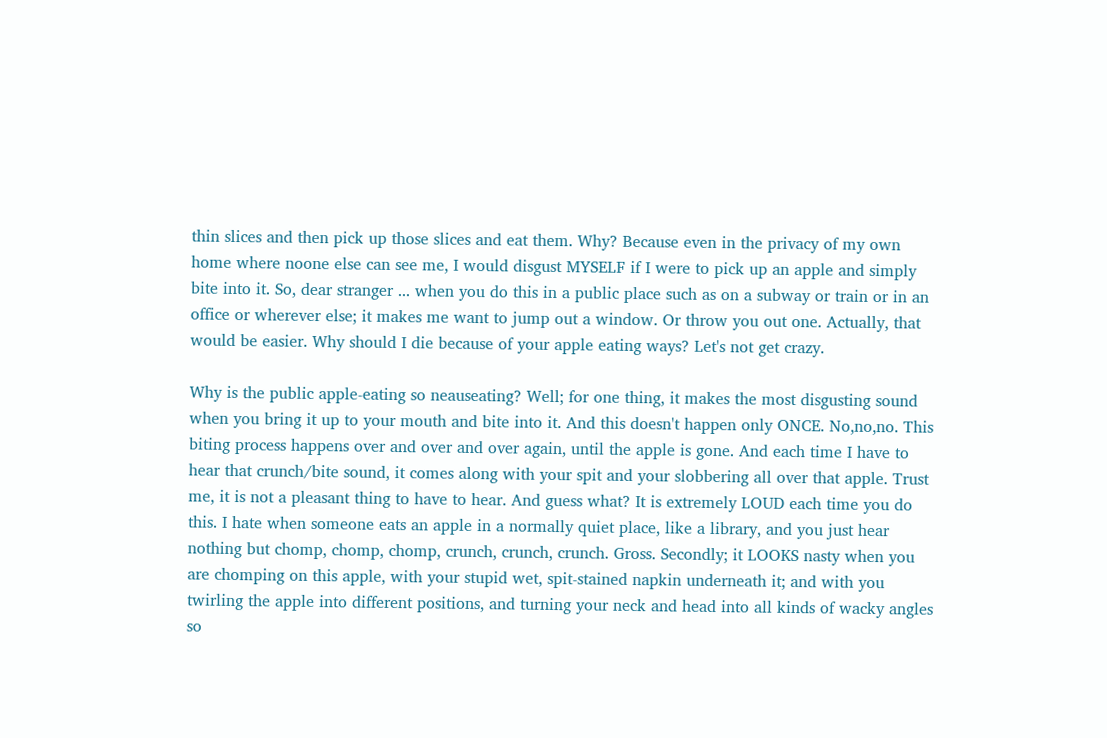thin slices and then pick up those slices and eat them. Why? Because even in the privacy of my own home where noone else can see me, I would disgust MYSELF if I were to pick up an apple and simply bite into it. So, dear stranger ... when you do this in a public place such as on a subway or train or in an office or wherever else; it makes me want to jump out a window. Or throw you out one. Actually, that would be easier. Why should I die because of your apple eating ways? Let's not get crazy.

Why is the public apple-eating so neauseating? Well; for one thing, it makes the most disgusting sound when you bring it up to your mouth and bite into it. And this doesn't happen only ONCE. No,no,no. This biting process happens over and over and over again, until the apple is gone. And each time I have to hear that crunch/bite sound, it comes along with your spit and your slobbering all over that apple. Trust me, it is not a pleasant thing to have to hear. And guess what? It is extremely LOUD each time you do this. I hate when someone eats an apple in a normally quiet place, like a library, and you just hear nothing but chomp, chomp, chomp, crunch, crunch, crunch. Gross. Secondly; it LOOKS nasty when you are chomping on this apple, with your stupid wet, spit-stained napkin underneath it; and with you twirling the apple into different positions, and turning your neck and head into all kinds of wacky angles so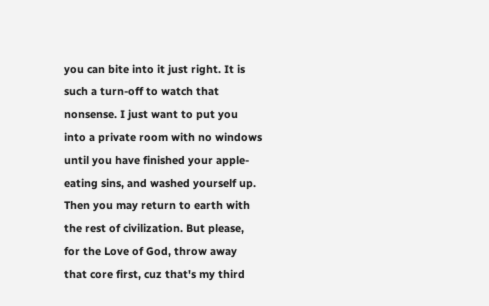you can bite into it just right. It is such a turn-off to watch that nonsense. I just want to put you into a private room with no windows until you have finished your apple-eating sins, and washed yourself up. Then you may return to earth with the rest of civilization. But please, for the Love of God, throw away that core first, cuz that's my third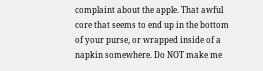complaint about the apple. That awful core that seems to end up in the bottom of your purse, or wrapped inside of a napkin somewhere. Do NOT make me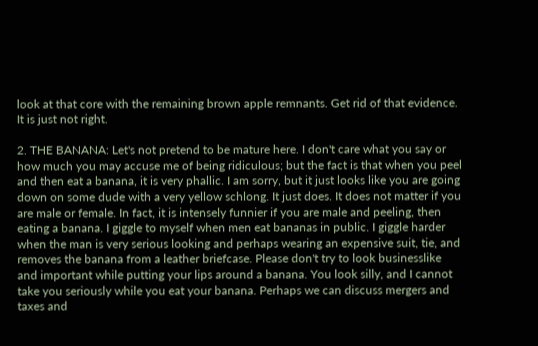look at that core with the remaining brown apple remnants. Get rid of that evidence. It is just not right.

2. THE BANANA: Let's not pretend to be mature here. I don't care what you say or how much you may accuse me of being ridiculous; but the fact is that when you peel and then eat a banana, it is very phallic. I am sorry, but it just looks like you are going down on some dude with a very yellow schlong. It just does. It does not matter if you are male or female. In fact, it is intensely funnier if you are male and peeling, then eating a banana. I giggle to myself when men eat bananas in public. I giggle harder when the man is very serious looking and perhaps wearing an expensive suit, tie, and removes the banana from a leather briefcase. Please don't try to look businesslike and important while putting your lips around a banana. You look silly, and I cannot take you seriously while you eat your banana. Perhaps we can discuss mergers and taxes and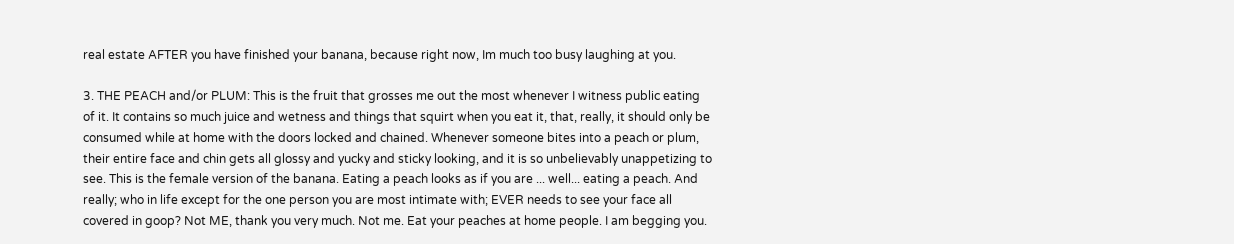real estate AFTER you have finished your banana, because right now, Im much too busy laughing at you.

3. THE PEACH and/or PLUM: This is the fruit that grosses me out the most whenever I witness public eating of it. It contains so much juice and wetness and things that squirt when you eat it, that, really, it should only be consumed while at home with the doors locked and chained. Whenever someone bites into a peach or plum, their entire face and chin gets all glossy and yucky and sticky looking, and it is so unbelievably unappetizing to see. This is the female version of the banana. Eating a peach looks as if you are ... well... eating a peach. And really; who in life except for the one person you are most intimate with; EVER needs to see your face all covered in goop? Not ME, thank you very much. Not me. Eat your peaches at home people. I am begging you.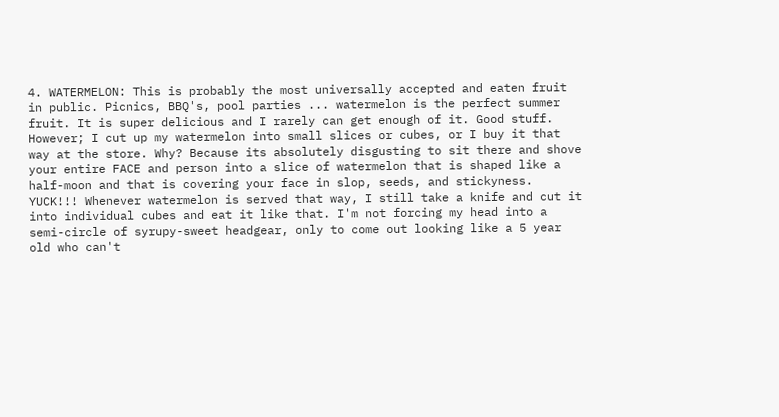4. WATERMELON: This is probably the most universally accepted and eaten fruit in public. Picnics, BBQ's, pool parties ... watermelon is the perfect summer fruit. It is super delicious and I rarely can get enough of it. Good stuff. However; I cut up my watermelon into small slices or cubes, or I buy it that way at the store. Why? Because its absolutely disgusting to sit there and shove your entire FACE and person into a slice of watermelon that is shaped like a half-moon and that is covering your face in slop, seeds, and stickyness. YUCK!!! Whenever watermelon is served that way, I still take a knife and cut it into individual cubes and eat it like that. I'm not forcing my head into a semi-circle of syrupy-sweet headgear, only to come out looking like a 5 year old who can't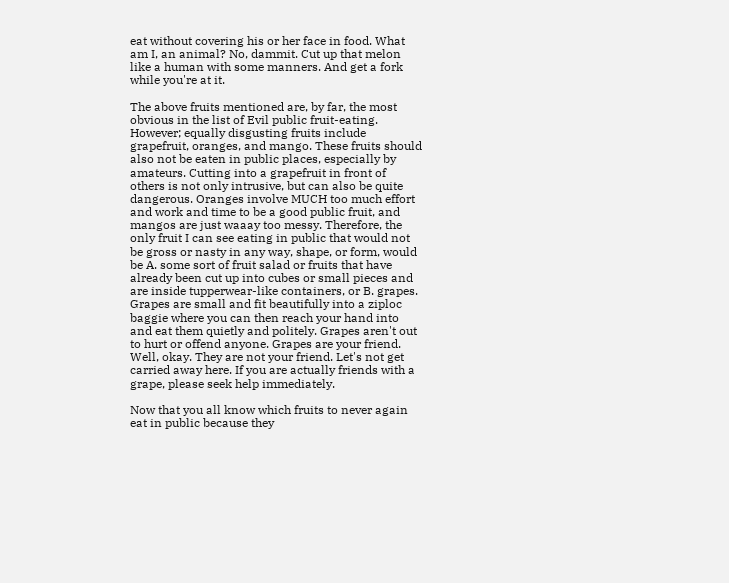eat without covering his or her face in food. What am I, an animal? No, dammit. Cut up that melon like a human with some manners. And get a fork while you're at it.

The above fruits mentioned are, by far, the most obvious in the list of Evil public fruit-eating. However; equally disgusting fruits include grapefruit, oranges, and mango. These fruits should also not be eaten in public places, especially by amateurs. Cutting into a grapefruit in front of others is not only intrusive, but can also be quite dangerous. Oranges involve MUCH too much effort and work and time to be a good public fruit, and mangos are just waaay too messy. Therefore, the only fruit I can see eating in public that would not be gross or nasty in any way, shape, or form, would be A. some sort of fruit salad or fruits that have already been cut up into cubes or small pieces and are inside tupperwear-like containers, or B. grapes. Grapes are small and fit beautifully into a ziploc baggie where you can then reach your hand into and eat them quietly and politely. Grapes aren't out to hurt or offend anyone. Grapes are your friend. Well, okay. They are not your friend. Let's not get carried away here. If you are actually friends with a grape, please seek help immediately.

Now that you all know which fruits to never again eat in public because they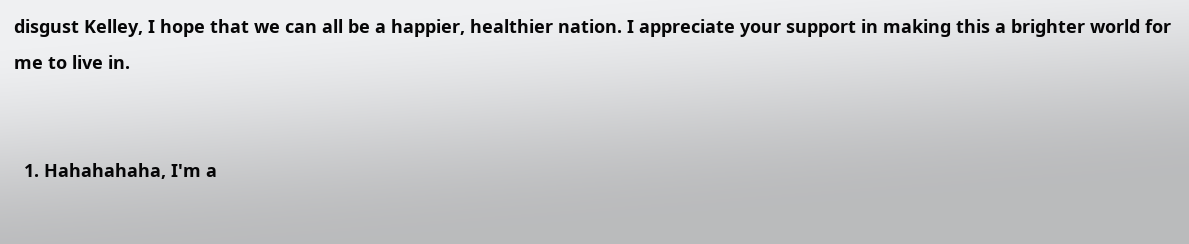disgust Kelley, I hope that we can all be a happier, healthier nation. I appreciate your support in making this a brighter world for me to live in.


  1. Hahahahaha, I'm a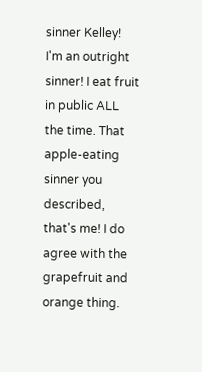sinner Kelley! I'm an outright sinner! I eat fruit in public ALL the time. That apple-eating sinner you described, that's me! I do agree with the grapefruit and orange thing.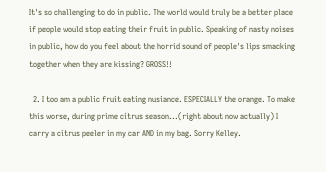It's so challenging to do in public. The world would truly be a better place if people would stop eating their fruit in public. Speaking of nasty noises in public, how do you feel about the horrid sound of people's lips smacking together when they are kissing? GROSS!!

  2. I too am a public fruit eating nusiance. ESPECIALLY the orange. To make this worse, during prime citrus season...(right about now actually) I carry a citrus peeler in my car AND in my bag. Sorry Kelley.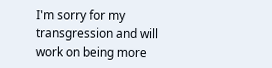I'm sorry for my transgression and will work on being more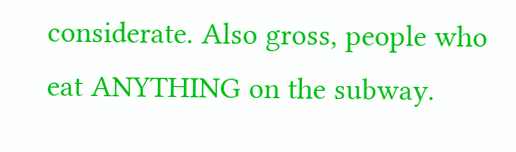considerate. Also gross, people who eat ANYTHING on the subway.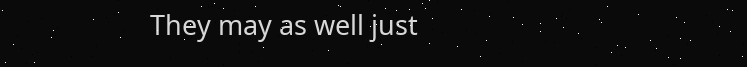They may as well just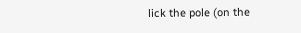lick the pole (on the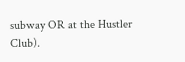subway OR at the Hustler Club).